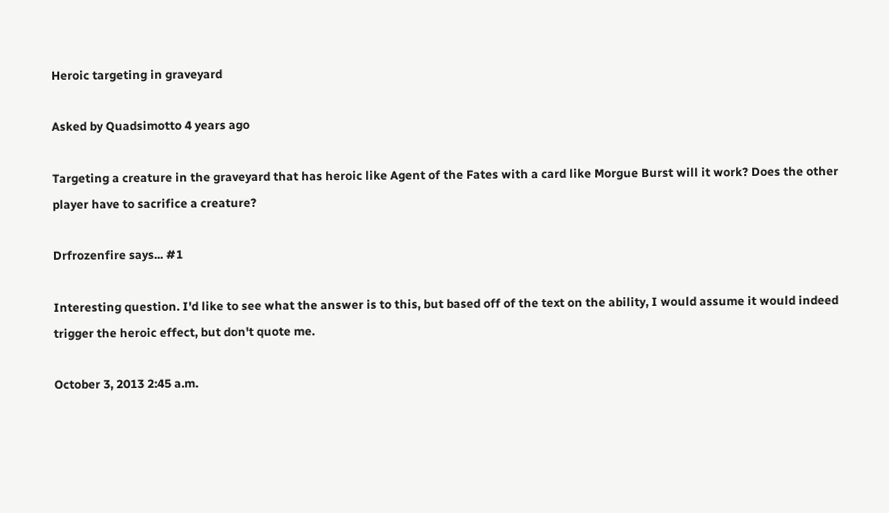Heroic targeting in graveyard

Asked by Quadsimotto 4 years ago

Targeting a creature in the graveyard that has heroic like Agent of the Fates with a card like Morgue Burst will it work? Does the other player have to sacrifice a creature?

Drfrozenfire says... #1

Interesting question. I'd like to see what the answer is to this, but based off of the text on the ability, I would assume it would indeed trigger the heroic effect, but don't quote me.

October 3, 2013 2:45 a.m.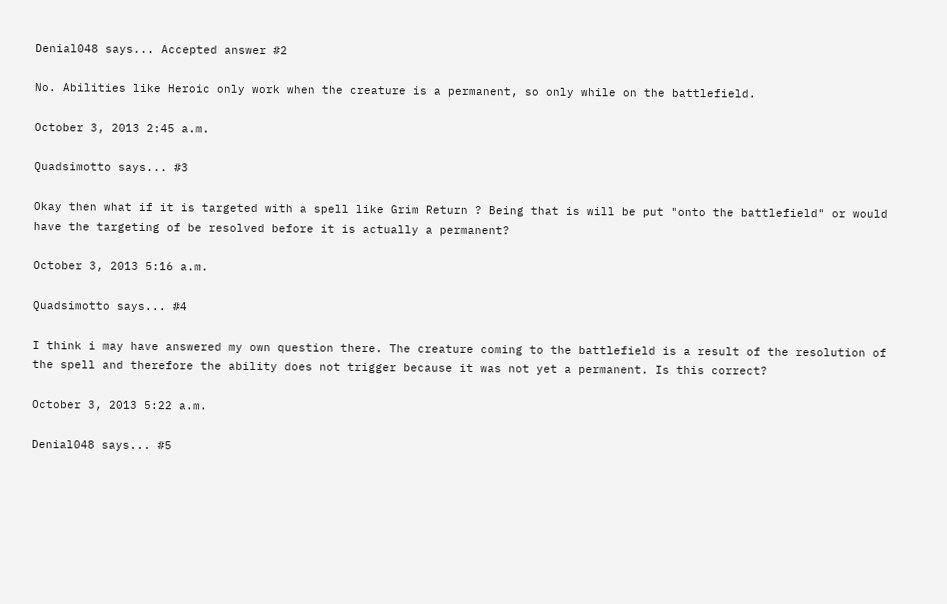Denial048 says... Accepted answer #2

No. Abilities like Heroic only work when the creature is a permanent, so only while on the battlefield.

October 3, 2013 2:45 a.m.

Quadsimotto says... #3

Okay then what if it is targeted with a spell like Grim Return ? Being that is will be put "onto the battlefield" or would have the targeting of be resolved before it is actually a permanent?

October 3, 2013 5:16 a.m.

Quadsimotto says... #4

I think i may have answered my own question there. The creature coming to the battlefield is a result of the resolution of the spell and therefore the ability does not trigger because it was not yet a permanent. Is this correct?

October 3, 2013 5:22 a.m.

Denial048 says... #5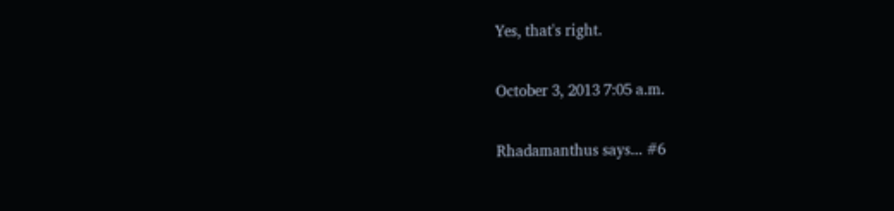Yes, that's right.

October 3, 2013 7:05 a.m.

Rhadamanthus says... #6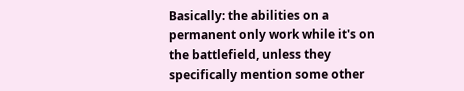Basically: the abilities on a permanent only work while it's on the battlefield, unless they specifically mention some other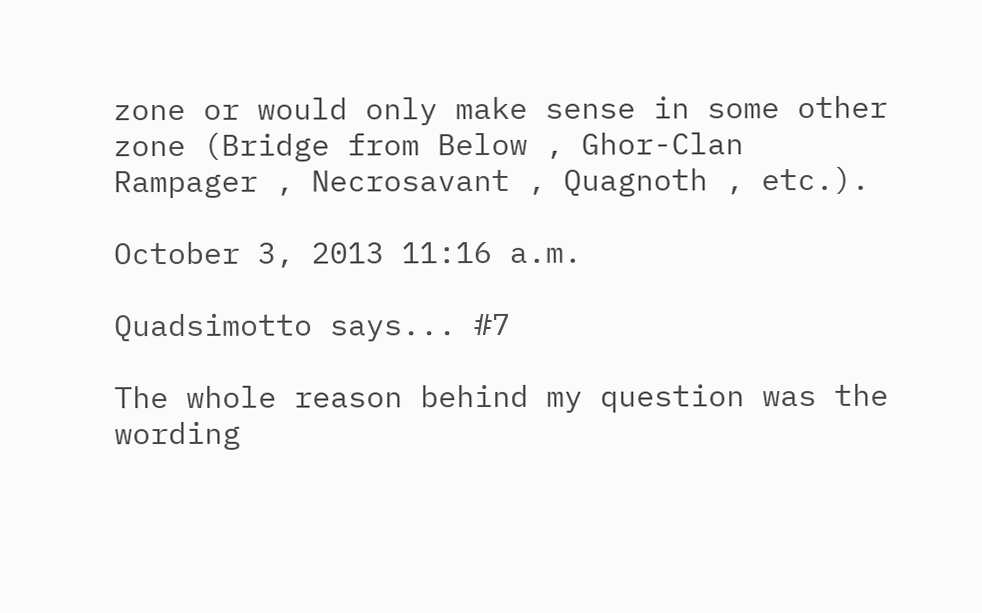zone or would only make sense in some other zone (Bridge from Below , Ghor-Clan Rampager , Necrosavant , Quagnoth , etc.).

October 3, 2013 11:16 a.m.

Quadsimotto says... #7

The whole reason behind my question was the wording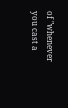of "whenever you cast a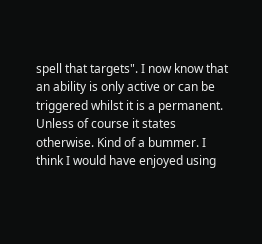spell that targets". I now know that an ability is only active or can be triggered whilst it is a permanent. Unless of course it states otherwise. Kind of a bummer. I think I would have enjoyed using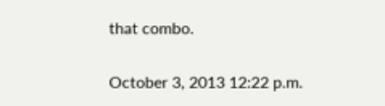that combo.

October 3, 2013 12:22 p.m.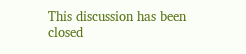This discussion has been closed